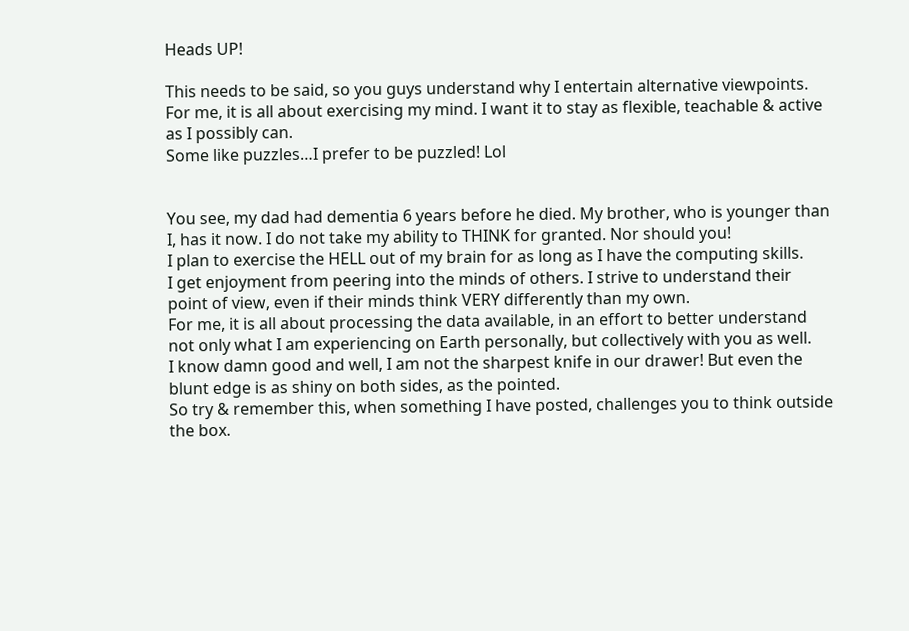Heads UP!

This needs to be said, so you guys understand why I entertain alternative viewpoints.
For me, it is all about exercising my mind. I want it to stay as flexible, teachable & active as I possibly can.
Some like puzzles…I prefer to be puzzled! Lol


You see, my dad had dementia 6 years before he died. My brother, who is younger than I, has it now. I do not take my ability to THINK for granted. Nor should you!
I plan to exercise the HELL out of my brain for as long as I have the computing skills.
I get enjoyment from peering into the minds of others. I strive to understand their point of view, even if their minds think VERY differently than my own.
For me, it is all about processing the data available, in an effort to better understand not only what I am experiencing on Earth personally, but collectively with you as well.
I know damn good and well, I am not the sharpest knife in our drawer! But even the blunt edge is as shiny on both sides, as the pointed.
So try & remember this, when something I have posted, challenges you to think outside the box.